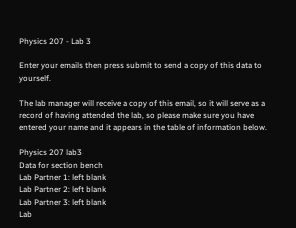Physics 207 - Lab 3

Enter your emails then press submit to send a copy of this data to yourself.

The lab manager will receive a copy of this email, so it will serve as a record of having attended the lab, so please make sure you have entered your name and it appears in the table of information below.

Physics 207 lab3
Data for section bench
Lab Partner 1: left blank
Lab Partner 2: left blank
Lab Partner 3: left blank
Lab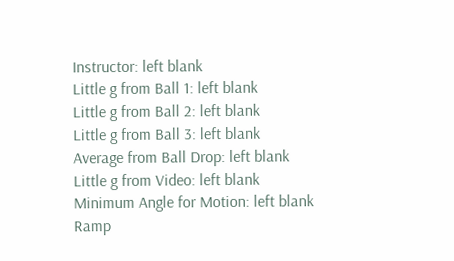Instructor: left blank
Little g from Ball 1: left blank
Little g from Ball 2: left blank
Little g from Ball 3: left blank
Average from Ball Drop: left blank
Little g from Video: left blank
Minimum Angle for Motion: left blank
Ramp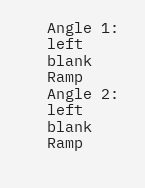Angle 1: left blank
Ramp Angle 2: left blank
Ramp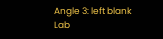Angle 3: left blank
Lab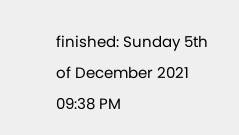finished: Sunday 5th of December 2021 09:38 PM